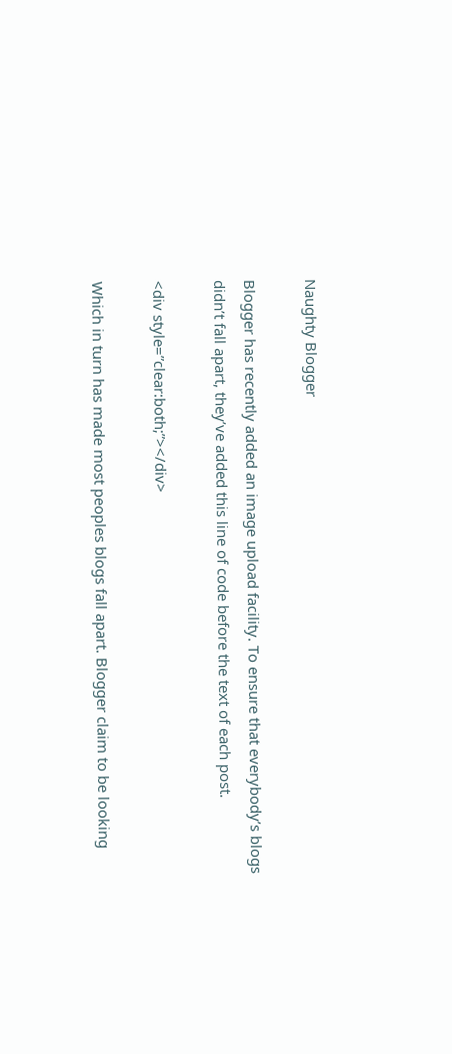Naughty Blogger

Blogger has recently added an image upload facility. To ensure that everybody’s blogs didn’t fall apart, they’ve added this line of code before the text of each post.

<div style=”clear:both;”></div>

Which in turn has made most peoples blogs fall apart. Blogger claim to be looking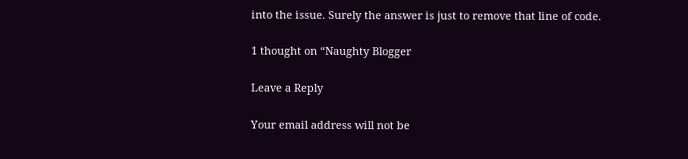into the issue. Surely the answer is just to remove that line of code.

1 thought on “Naughty Blogger

Leave a Reply

Your email address will not be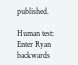published.

Human test: Enter Ryan backwards